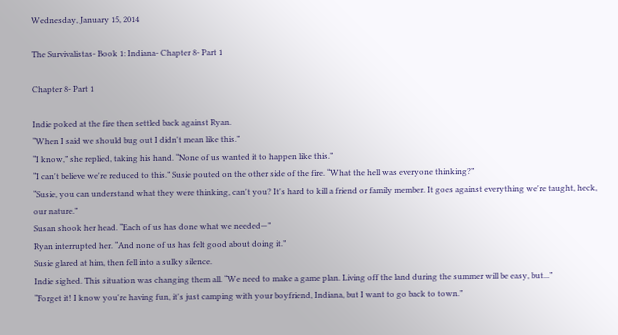Wednesday, January 15, 2014

The Survivalistas- Book 1: Indiana- Chapter 8- Part 1

Chapter 8- Part 1

Indie poked at the fire then settled back against Ryan.
“When I said we should bug out I didn't mean like this.”
“I know,” she replied, taking his hand. “None of us wanted it to happen like this.”
“I can't believe we're reduced to this.” Susie pouted on the other side of the fire. “What the hell was everyone thinking?”
“Susie, you can understand what they were thinking, can't you? It's hard to kill a friend or family member. It goes against everything we're taught, heck, our nature.”
Susan shook her head. “Each of us has done what we needed—”
Ryan interrupted her. “And none of us has felt good about doing it.”
Susie glared at him, then fell into a sulky silence.
Indie sighed. This situation was changing them all. “We need to make a game plan. Living off the land during the summer will be easy, but...”
“Forget it! I know you're having fun, it's just camping with your boyfriend, Indiana, but I want to go back to town.”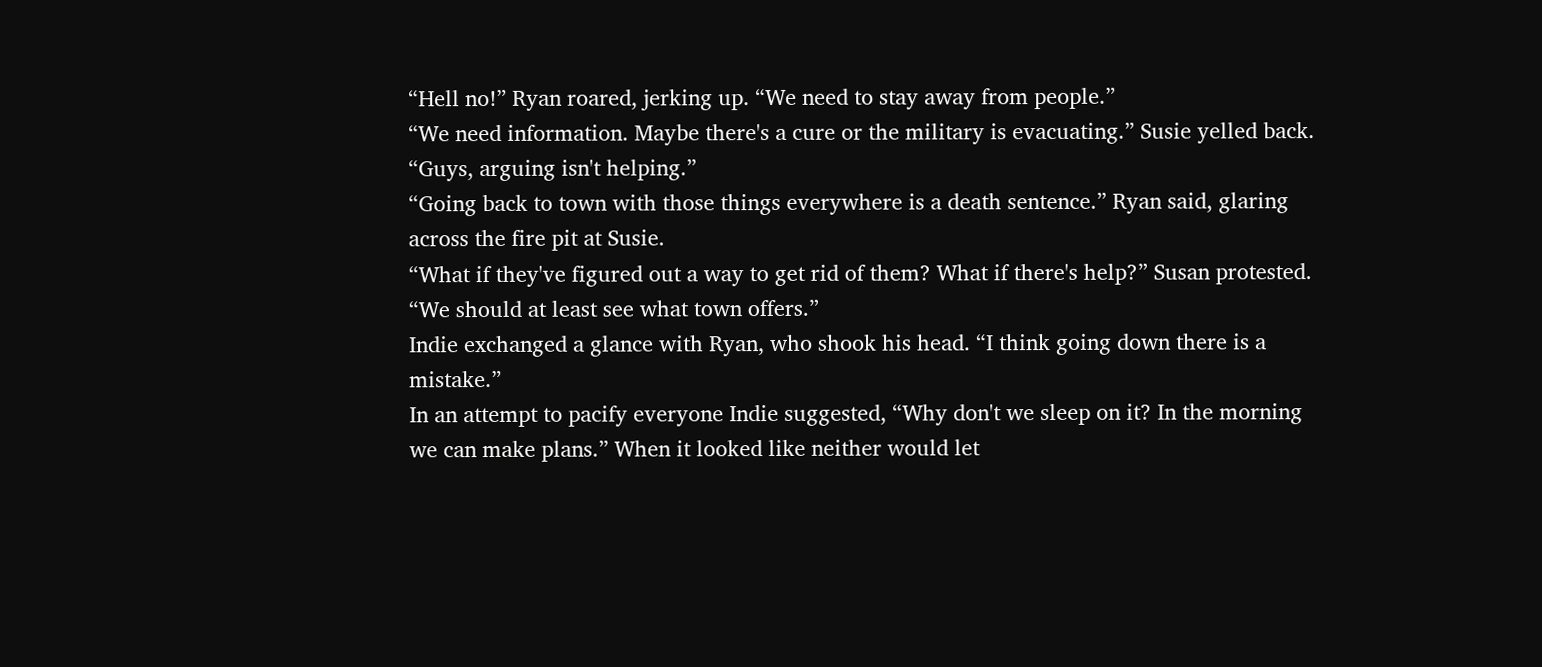“Hell no!” Ryan roared, jerking up. “We need to stay away from people.”
“We need information. Maybe there's a cure or the military is evacuating.” Susie yelled back.
“Guys, arguing isn't helping.”
“Going back to town with those things everywhere is a death sentence.” Ryan said, glaring across the fire pit at Susie.
“What if they've figured out a way to get rid of them? What if there's help?” Susan protested. “We should at least see what town offers.”
Indie exchanged a glance with Ryan, who shook his head. “I think going down there is a mistake.”
In an attempt to pacify everyone Indie suggested, “Why don't we sleep on it? In the morning we can make plans.” When it looked like neither would let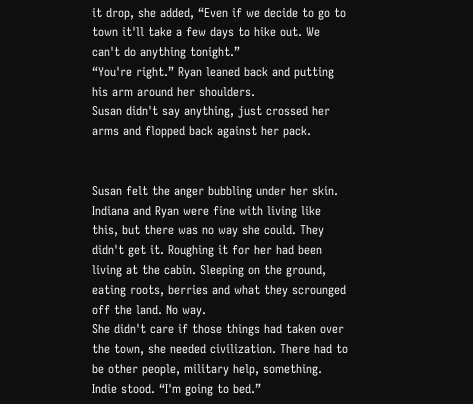it drop, she added, “Even if we decide to go to town it'll take a few days to hike out. We can't do anything tonight.”
“You're right.” Ryan leaned back and putting his arm around her shoulders.
Susan didn't say anything, just crossed her arms and flopped back against her pack.


Susan felt the anger bubbling under her skin. Indiana and Ryan were fine with living like this, but there was no way she could. They didn't get it. Roughing it for her had been living at the cabin. Sleeping on the ground, eating roots, berries and what they scrounged off the land. No way.
She didn't care if those things had taken over the town, she needed civilization. There had to be other people, military help, something.
Indie stood. “I'm going to bed.”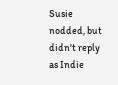Susie nodded, but didn't reply as Indie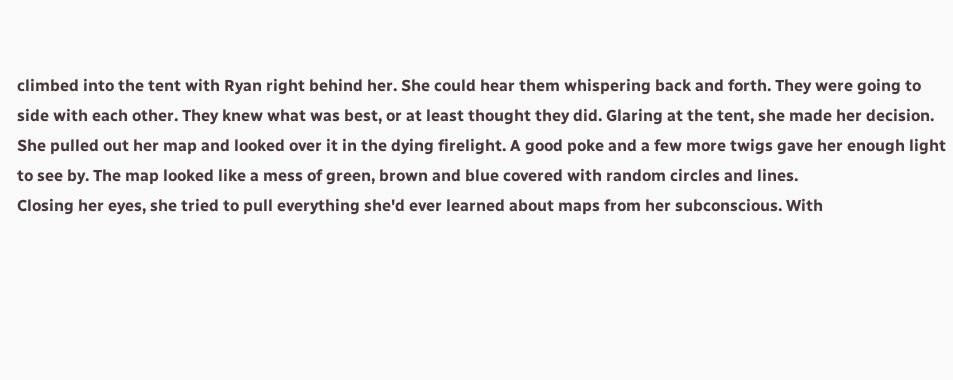climbed into the tent with Ryan right behind her. She could hear them whispering back and forth. They were going to side with each other. They knew what was best, or at least thought they did. Glaring at the tent, she made her decision. She pulled out her map and looked over it in the dying firelight. A good poke and a few more twigs gave her enough light to see by. The map looked like a mess of green, brown and blue covered with random circles and lines.
Closing her eyes, she tried to pull everything she'd ever learned about maps from her subconscious. With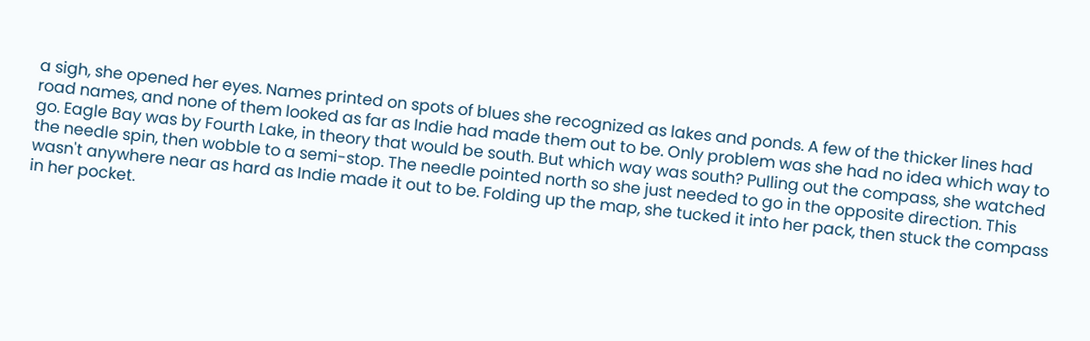a sigh, she opened her eyes. Names printed on spots of blues she recognized as lakes and ponds. A few of the thicker lines had road names, and none of them looked as far as Indie had made them out to be. Only problem was she had no idea which way to go. Eagle Bay was by Fourth Lake, in theory that would be south. But which way was south? Pulling out the compass, she watched the needle spin, then wobble to a semi-stop. The needle pointed north so she just needed to go in the opposite direction. This wasn't anywhere near as hard as Indie made it out to be. Folding up the map, she tucked it into her pack, then stuck the compass in her pocket.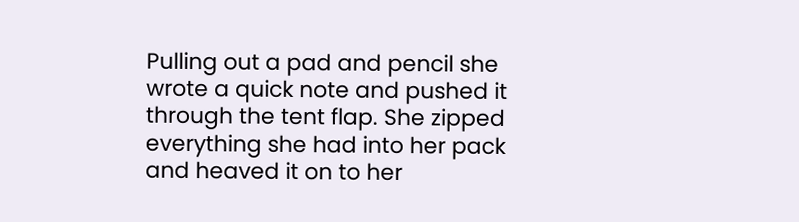Pulling out a pad and pencil she wrote a quick note and pushed it through the tent flap. She zipped everything she had into her pack and heaved it on to her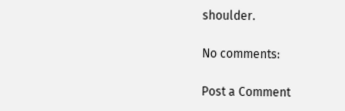shoulder.

No comments:

Post a Comment